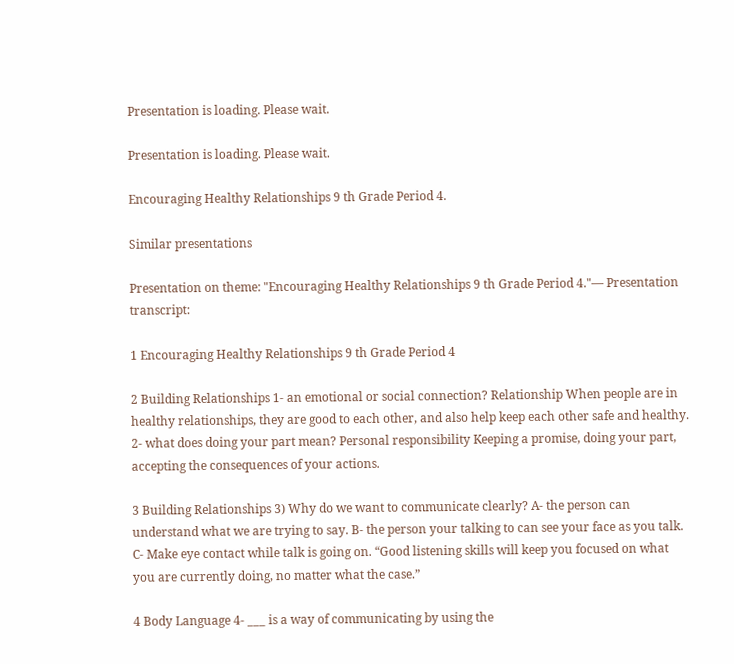Presentation is loading. Please wait.

Presentation is loading. Please wait.

Encouraging Healthy Relationships 9 th Grade Period 4.

Similar presentations

Presentation on theme: "Encouraging Healthy Relationships 9 th Grade Period 4."— Presentation transcript:

1 Encouraging Healthy Relationships 9 th Grade Period 4

2 Building Relationships 1- an emotional or social connection? Relationship When people are in healthy relationships, they are good to each other, and also help keep each other safe and healthy. 2- what does doing your part mean? Personal responsibility Keeping a promise, doing your part, accepting the consequences of your actions.

3 Building Relationships 3) Why do we want to communicate clearly? A- the person can understand what we are trying to say. B- the person your talking to can see your face as you talk. C- Make eye contact while talk is going on. “Good listening skills will keep you focused on what you are currently doing, no matter what the case.”

4 Body Language 4- ___ is a way of communicating by using the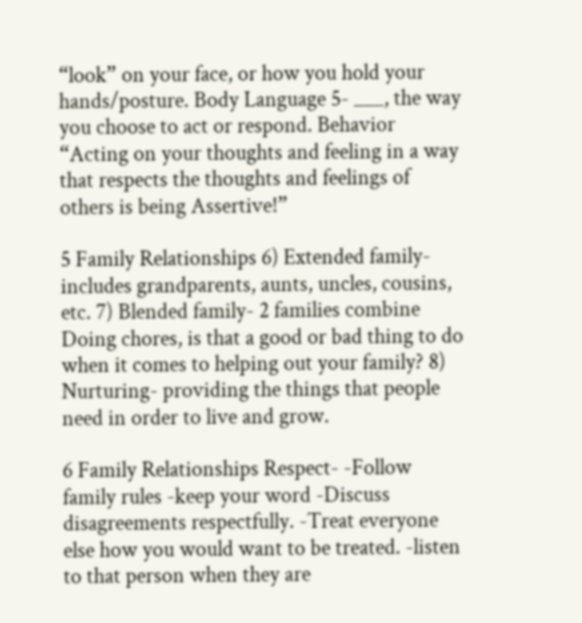“look” on your face, or how you hold your hands/posture. Body Language 5- ___, the way you choose to act or respond. Behavior “Acting on your thoughts and feeling in a way that respects the thoughts and feelings of others is being Assertive!”

5 Family Relationships 6) Extended family- includes grandparents, aunts, uncles, cousins, etc. 7) Blended family- 2 families combine Doing chores, is that a good or bad thing to do when it comes to helping out your family? 8) Nurturing- providing the things that people need in order to live and grow.

6 Family Relationships Respect- -Follow family rules -keep your word -Discuss disagreements respectfully. -Treat everyone else how you would want to be treated. -listen to that person when they are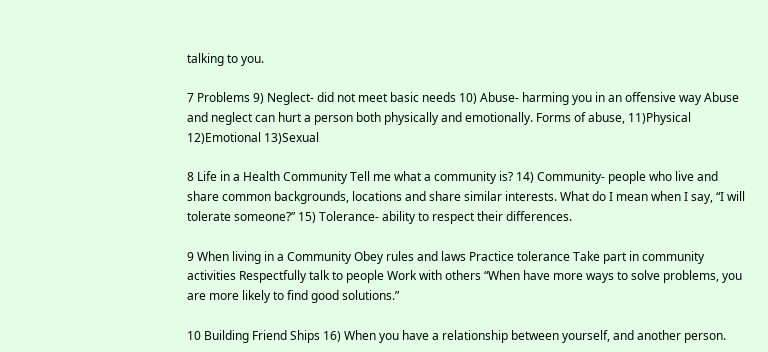talking to you.

7 Problems 9) Neglect- did not meet basic needs 10) Abuse- harming you in an offensive way Abuse and neglect can hurt a person both physically and emotionally. Forms of abuse, 11)Physical 12)Emotional 13)Sexual

8 Life in a Health Community Tell me what a community is? 14) Community- people who live and share common backgrounds, locations and share similar interests. What do I mean when I say, “I will tolerate someone?” 15) Tolerance- ability to respect their differences.

9 When living in a Community Obey rules and laws Practice tolerance Take part in community activities Respectfully talk to people Work with others “When have more ways to solve problems, you are more likely to find good solutions.”

10 Building Friend Ships 16) When you have a relationship between yourself, and another person.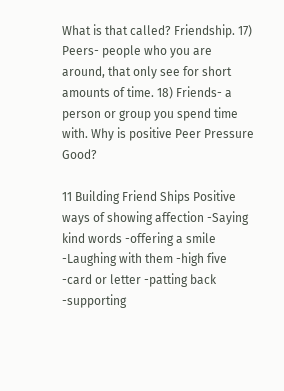What is that called? Friendship. 17) Peers- people who you are around, that only see for short amounts of time. 18) Friends- a person or group you spend time with. Why is positive Peer Pressure Good?

11 Building Friend Ships Positive ways of showing affection -Saying kind words -offering a smile -Laughing with them -high five -card or letter -patting back -supporting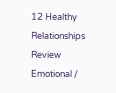12 Healthy Relationships Review Emotional /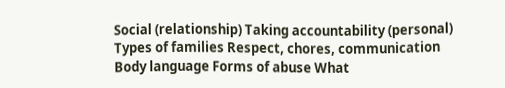Social (relationship) Taking accountability (personal) Types of families Respect, chores, communication Body language Forms of abuse What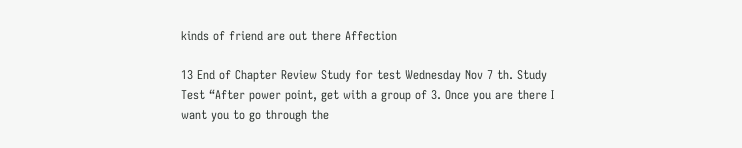kinds of friend are out there Affection

13 End of Chapter Review Study for test Wednesday Nov 7 th. Study Test “After power point, get with a group of 3. Once you are there I want you to go through the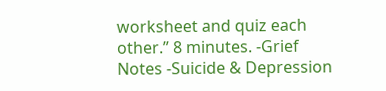worksheet and quiz each other.” 8 minutes. -Grief Notes -Suicide & Depression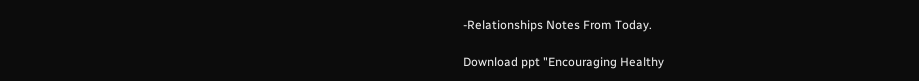-Relationships Notes From Today.

Download ppt "Encouraging Healthy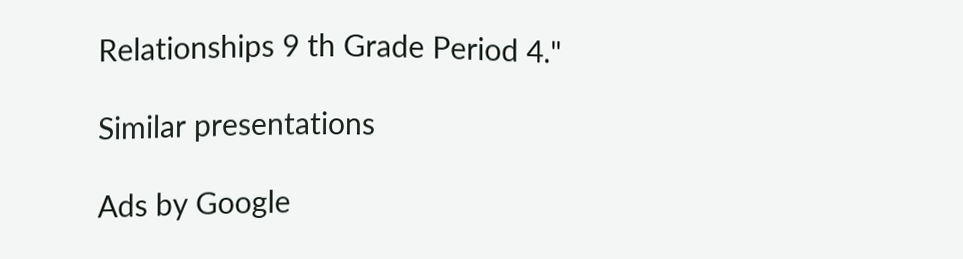Relationships 9 th Grade Period 4."

Similar presentations

Ads by Google